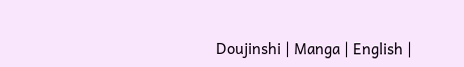Doujinshi | Manga | English |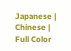Japanese | Chinese | Full Color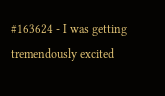#163624 - I was getting tremendously excited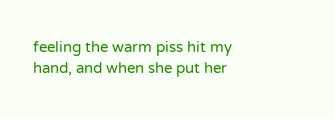feeling the warm piss hit my hand, and when she put her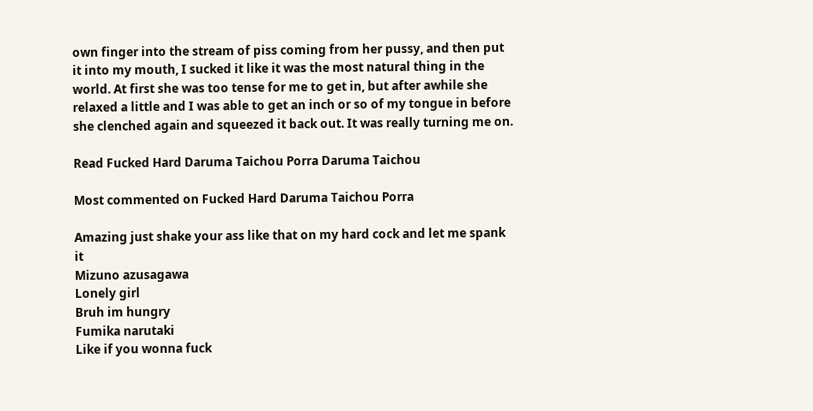own finger into the stream of piss coming from her pussy, and then put it into my mouth, I sucked it like it was the most natural thing in the world. At first she was too tense for me to get in, but after awhile she relaxed a little and I was able to get an inch or so of my tongue in before she clenched again and squeezed it back out. It was really turning me on.

Read Fucked Hard Daruma Taichou Porra Daruma Taichou

Most commented on Fucked Hard Daruma Taichou Porra

Amazing just shake your ass like that on my hard cock and let me spank it
Mizuno azusagawa
Lonely girl
Bruh im hungry
Fumika narutaki
Like if you wonna fuck